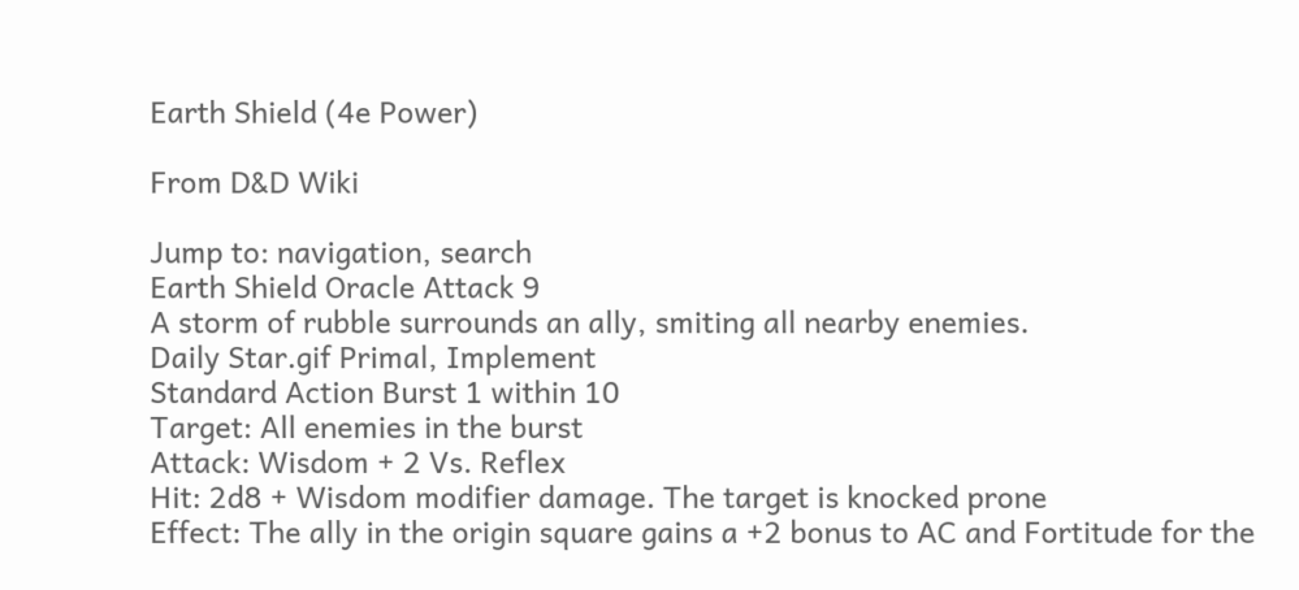Earth Shield (4e Power)

From D&D Wiki

Jump to: navigation, search
Earth Shield Oracle Attack 9
A storm of rubble surrounds an ally, smiting all nearby enemies.
Daily Star.gif Primal, Implement
Standard Action Burst 1 within 10
Target: All enemies in the burst
Attack: Wisdom + 2 Vs. Reflex
Hit: 2d8 + Wisdom modifier damage. The target is knocked prone
Effect: The ally in the origin square gains a +2 bonus to AC and Fortitude for the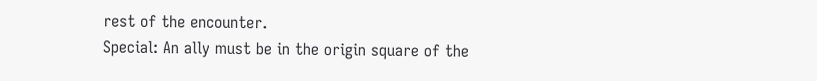rest of the encounter.
Special: An ally must be in the origin square of the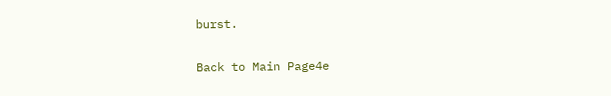burst.

Back to Main Page4e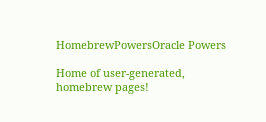HomebrewPowersOracle Powers

Home of user-generated,
homebrew pages!